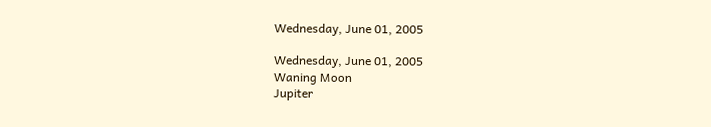Wednesday, June 01, 2005

Wednesday, June 01, 2005
Waning Moon
Jupiter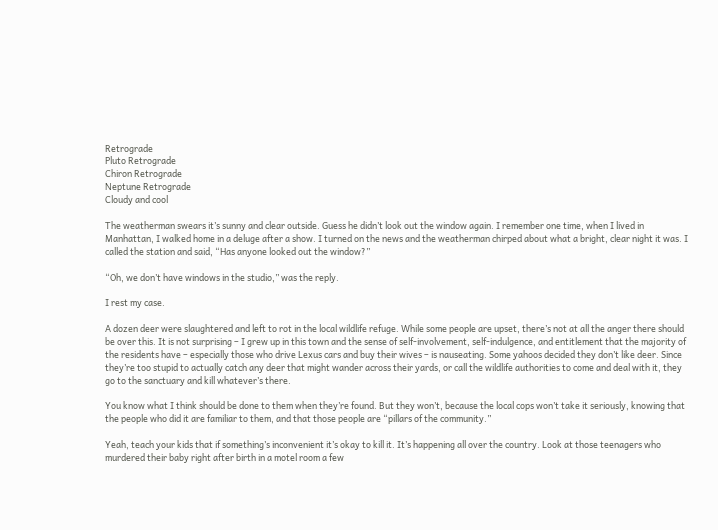Retrograde
Pluto Retrograde
Chiron Retrograde
Neptune Retrograde
Cloudy and cool

The weatherman swears it’s sunny and clear outside. Guess he didn’t look out the window again. I remember one time, when I lived in Manhattan, I walked home in a deluge after a show. I turned on the news and the weatherman chirped about what a bright, clear night it was. I called the station and said, “Has anyone looked out the window?”

“Oh, we don’t have windows in the studio,” was the reply.

I rest my case.

A dozen deer were slaughtered and left to rot in the local wildlife refuge. While some people are upset, there’s not at all the anger there should be over this. It is not surprising – I grew up in this town and the sense of self-involvement, self-indulgence, and entitlement that the majority of the residents have – especially those who drive Lexus cars and buy their wives – is nauseating. Some yahoos decided they don’t like deer. Since they’re too stupid to actually catch any deer that might wander across their yards, or call the wildlife authorities to come and deal with it, they go to the sanctuary and kill whatever’s there.

You know what I think should be done to them when they’re found. But they won’t, because the local cops won’t take it seriously, knowing that the people who did it are familiar to them, and that those people are “pillars of the community.”

Yeah, teach your kids that if something’s inconvenient it’s okay to kill it. It’s happening all over the country. Look at those teenagers who murdered their baby right after birth in a motel room a few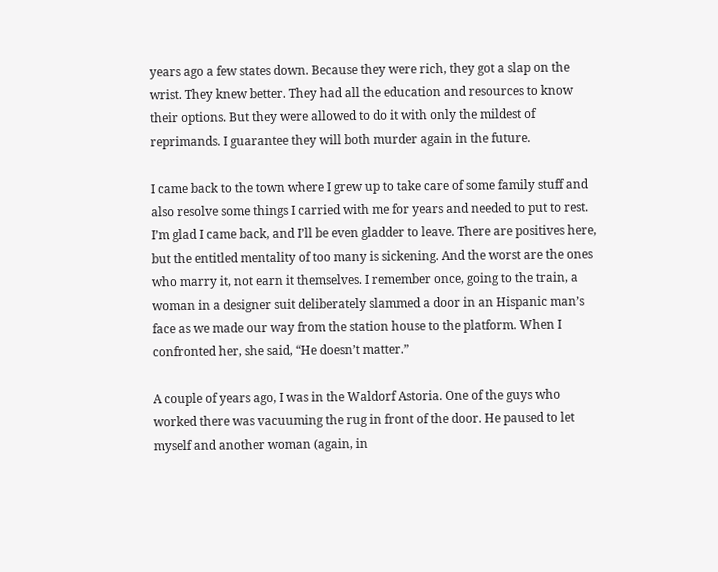years ago a few states down. Because they were rich, they got a slap on the wrist. They knew better. They had all the education and resources to know their options. But they were allowed to do it with only the mildest of reprimands. I guarantee they will both murder again in the future.

I came back to the town where I grew up to take care of some family stuff and also resolve some things I carried with me for years and needed to put to rest. I’m glad I came back, and I’ll be even gladder to leave. There are positives here, but the entitled mentality of too many is sickening. And the worst are the ones who marry it, not earn it themselves. I remember once, going to the train, a woman in a designer suit deliberately slammed a door in an Hispanic man’s face as we made our way from the station house to the platform. When I confronted her, she said, “He doesn’t matter.”

A couple of years ago, I was in the Waldorf Astoria. One of the guys who worked there was vacuuming the rug in front of the door. He paused to let myself and another woman (again, in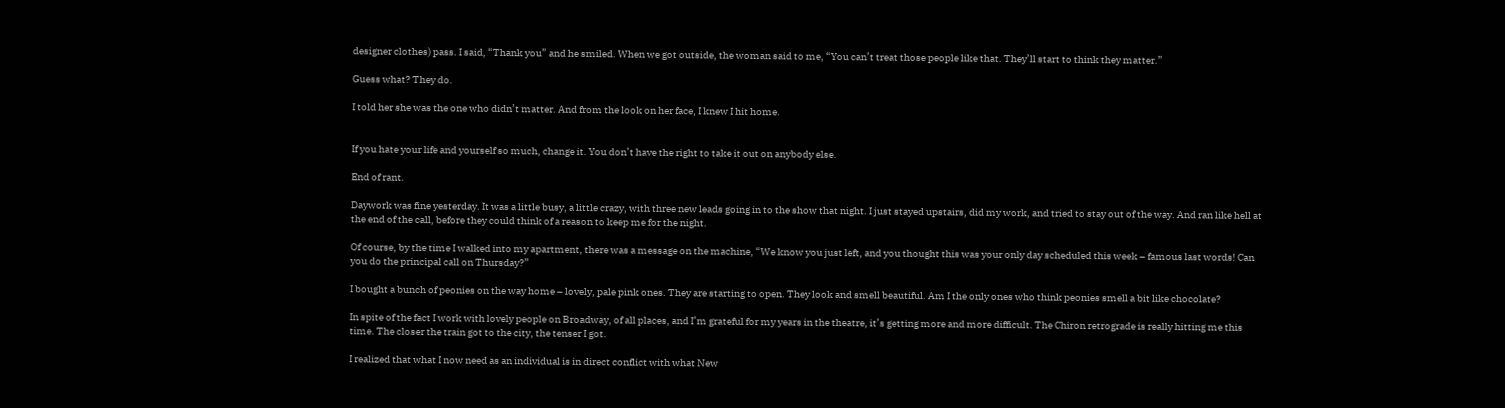designer clothes) pass. I said, “Thank you” and he smiled. When we got outside, the woman said to me, “You can’t treat those people like that. They’ll start to think they matter.”

Guess what? They do.

I told her she was the one who didn’t matter. And from the look on her face, I knew I hit home.


If you hate your life and yourself so much, change it. You don’t have the right to take it out on anybody else.

End of rant.

Daywork was fine yesterday. It was a little busy, a little crazy, with three new leads going in to the show that night. I just stayed upstairs, did my work, and tried to stay out of the way. And ran like hell at the end of the call, before they could think of a reason to keep me for the night.

Of course, by the time I walked into my apartment, there was a message on the machine, “We know you just left, and you thought this was your only day scheduled this week – famous last words! Can you do the principal call on Thursday?”

I bought a bunch of peonies on the way home – lovely, pale pink ones. They are starting to open. They look and smell beautiful. Am I the only ones who think peonies smell a bit like chocolate?

In spite of the fact I work with lovely people on Broadway, of all places, and I’m grateful for my years in the theatre, it’s getting more and more difficult. The Chiron retrograde is really hitting me this time. The closer the train got to the city, the tenser I got.

I realized that what I now need as an individual is in direct conflict with what New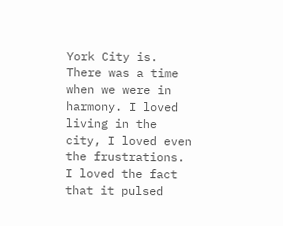York City is. There was a time when we were in harmony. I loved living in the city, I loved even the frustrations. I loved the fact that it pulsed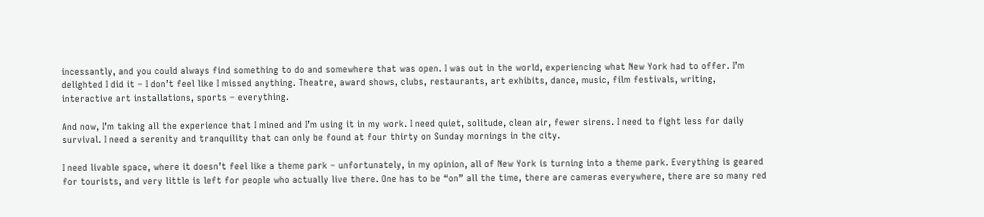incessantly, and you could always find something to do and somewhere that was open. I was out in the world, experiencing what New York had to offer. I’m delighted I did it – I don’t feel like I missed anything. Theatre, award shows, clubs, restaurants, art exhibits, dance, music, film festivals, writing, interactive art installations, sports – everything.

And now, I’m taking all the experience that I mined and I’m using it in my work. I need quiet, solitude, clean air, fewer sirens. I need to fight less for daily survival. I need a serenity and tranquility that can only be found at four thirty on Sunday mornings in the city.

I need livable space, where it doesn’t feel like a theme park – unfortunately, in my opinion, all of New York is turning into a theme park. Everything is geared for tourists, and very little is left for people who actually live there. One has to be “on” all the time, there are cameras everywhere, there are so many red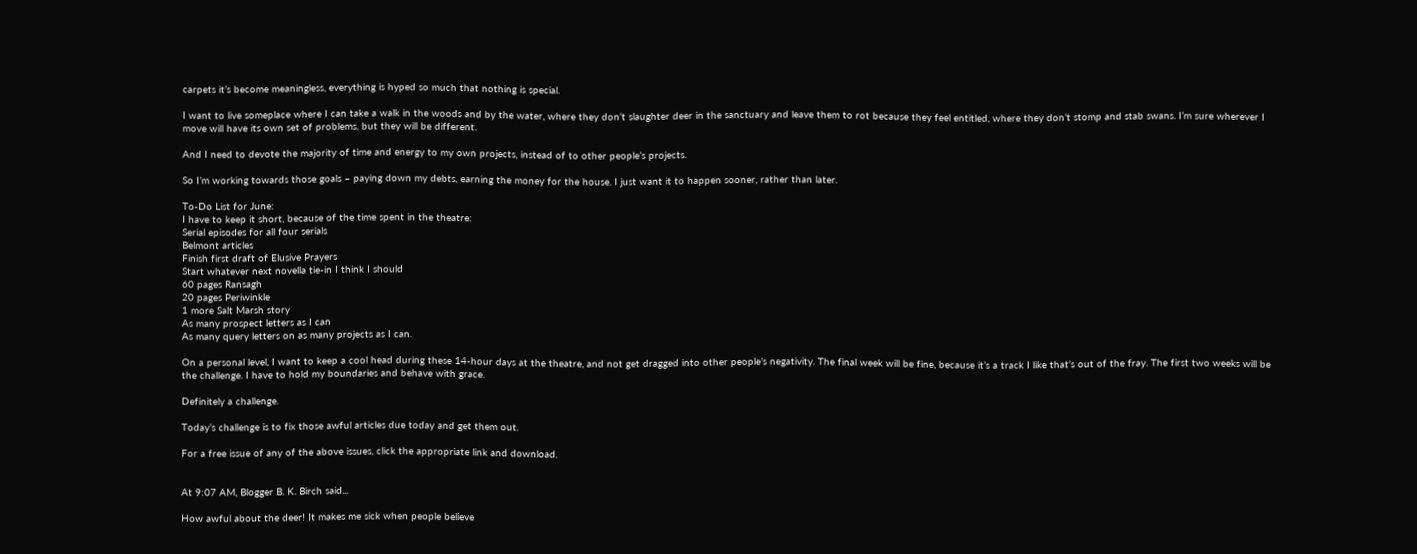carpets it’s become meaningless, everything is hyped so much that nothing is special.

I want to live someplace where I can take a walk in the woods and by the water, where they don’t slaughter deer in the sanctuary and leave them to rot because they feel entitled, where they don’t stomp and stab swans. I’m sure wherever I move will have its own set of problems, but they will be different.

And I need to devote the majority of time and energy to my own projects, instead of to other people’s projects.

So I’m working towards those goals – paying down my debts, earning the money for the house. I just want it to happen sooner, rather than later.

To-Do List for June:
I have to keep it short, because of the time spent in the theatre:
Serial episodes for all four serials
Belmont articles
Finish first draft of Elusive Prayers
Start whatever next novella tie-in I think I should
60 pages Ransagh
20 pages Periwinkle
1 more Salt Marsh story
As many prospect letters as I can
As many query letters on as many projects as I can.

On a personal level, I want to keep a cool head during these 14-hour days at the theatre, and not get dragged into other people’s negativity. The final week will be fine, because it’s a track I like that’s out of the fray. The first two weeks will be the challenge. I have to hold my boundaries and behave with grace.

Definitely a challenge.

Today’s challenge is to fix those awful articles due today and get them out.

For a free issue of any of the above issues, click the appropriate link and download.


At 9:07 AM, Blogger B. K. Birch said...

How awful about the deer! It makes me sick when people believe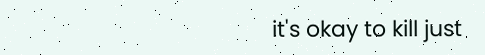it's okay to kill just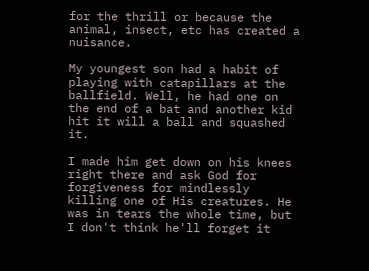for the thrill or because the animal, insect, etc has created a nuisance.

My youngest son had a habit of playing with catapillars at the ballfield. Well, he had one on the end of a bat and another kid hit it will a ball and squashed it.

I made him get down on his knees right there and ask God for forgiveness for mindlessly killing one of His creatures. He was in tears the whole time, but I don't think he'll forget it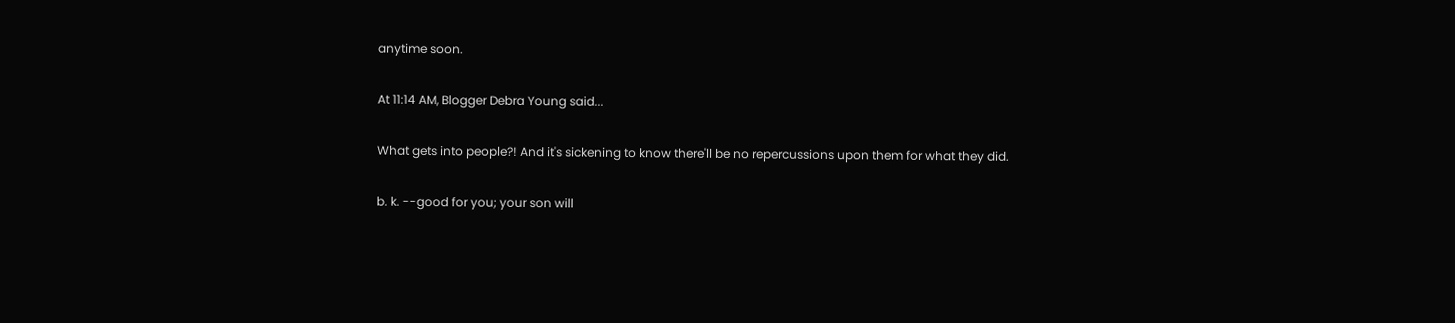anytime soon.

At 11:14 AM, Blogger Debra Young said...

What gets into people?! And it's sickening to know there'll be no repercussions upon them for what they did.

b. k. --good for you; your son will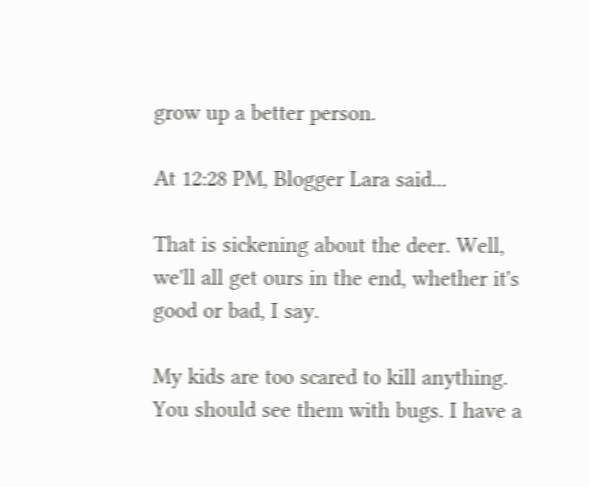grow up a better person.

At 12:28 PM, Blogger Lara said...

That is sickening about the deer. Well, we'll all get ours in the end, whether it's good or bad, I say.

My kids are too scared to kill anything. You should see them with bugs. I have a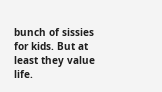bunch of sissies for kids. But at least they value life.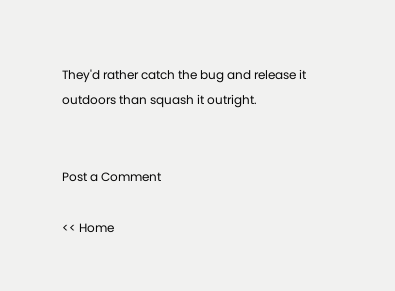They'd rather catch the bug and release it outdoors than squash it outright.


Post a Comment

<< Home